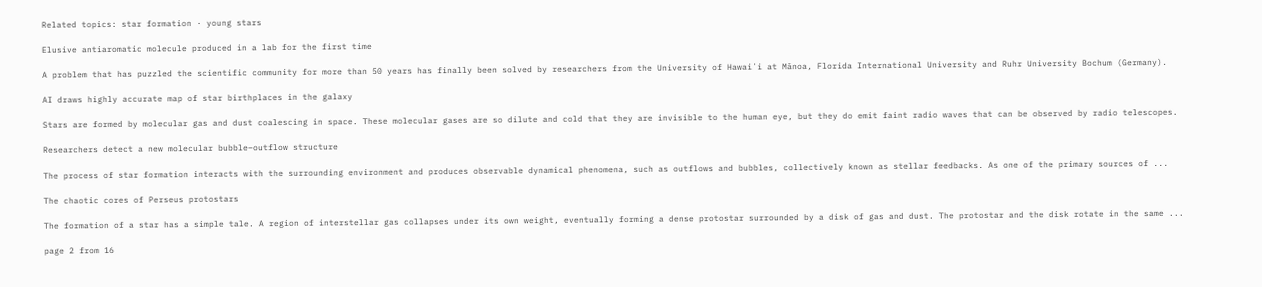Related topics: star formation · young stars

Elusive antiaromatic molecule produced in a lab for the first time

A problem that has puzzled the scientific community for more than 50 years has finally been solved by researchers from the University of Hawaiʻi at Mānoa, Florida International University and Ruhr University Bochum (Germany).

AI draws highly accurate map of star birthplaces in the galaxy

Stars are formed by molecular gas and dust coalescing in space. These molecular gases are so dilute and cold that they are invisible to the human eye, but they do emit faint radio waves that can be observed by radio telescopes.

Researchers detect a new molecular bubble–outflow structure

The process of star formation interacts with the surrounding environment and produces observable dynamical phenomena, such as outflows and bubbles, collectively known as stellar feedbacks. As one of the primary sources of ...

The chaotic cores of Perseus protostars

The formation of a star has a simple tale. A region of interstellar gas collapses under its own weight, eventually forming a dense protostar surrounded by a disk of gas and dust. The protostar and the disk rotate in the same ...

page 2 from 16